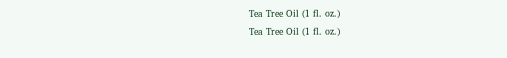Tea Tree Oil (1 fl. oz.)
Tea Tree Oil (1 fl. oz.)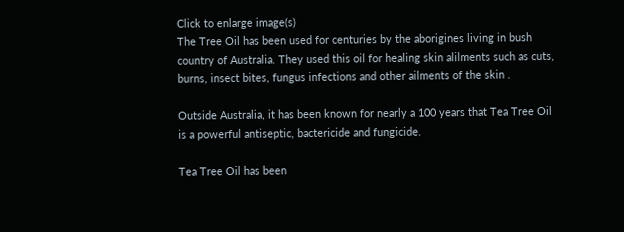Click to enlarge image(s)
The Tree Oil has been used for centuries by the aborigines living in bush country of Australia. They used this oil for healing skin alilments such as cuts, burns, insect bites, fungus infections and other ailments of the skin .

Outside Australia, it has been known for nearly a 100 years that Tea Tree Oil is a powerful antiseptic, bactericide and fungicide.

Tea Tree Oil has been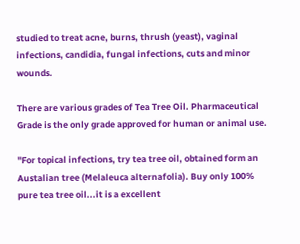studied to treat acne, burns, thrush (yeast), vaginal infections, candidia, fungal infections, cuts and minor wounds.

There are various grades of Tea Tree Oil. Pharmaceutical Grade is the only grade approved for human or animal use.

"For topical infections, try tea tree oil, obtained form an Austalian tree (Melaleuca alternafolia). Buy only 100% pure tea tree oil...it is a excellent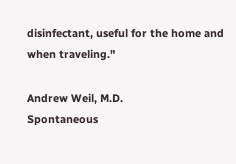disinfectant, useful for the home and when traveling."

Andrew Weil, M.D.
Spontaneous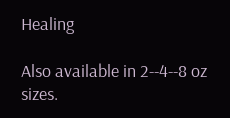Healing

Also available in 2--4--8 oz sizes.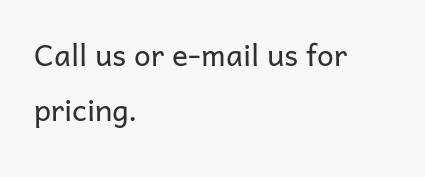Call us or e-mail us for pricing.